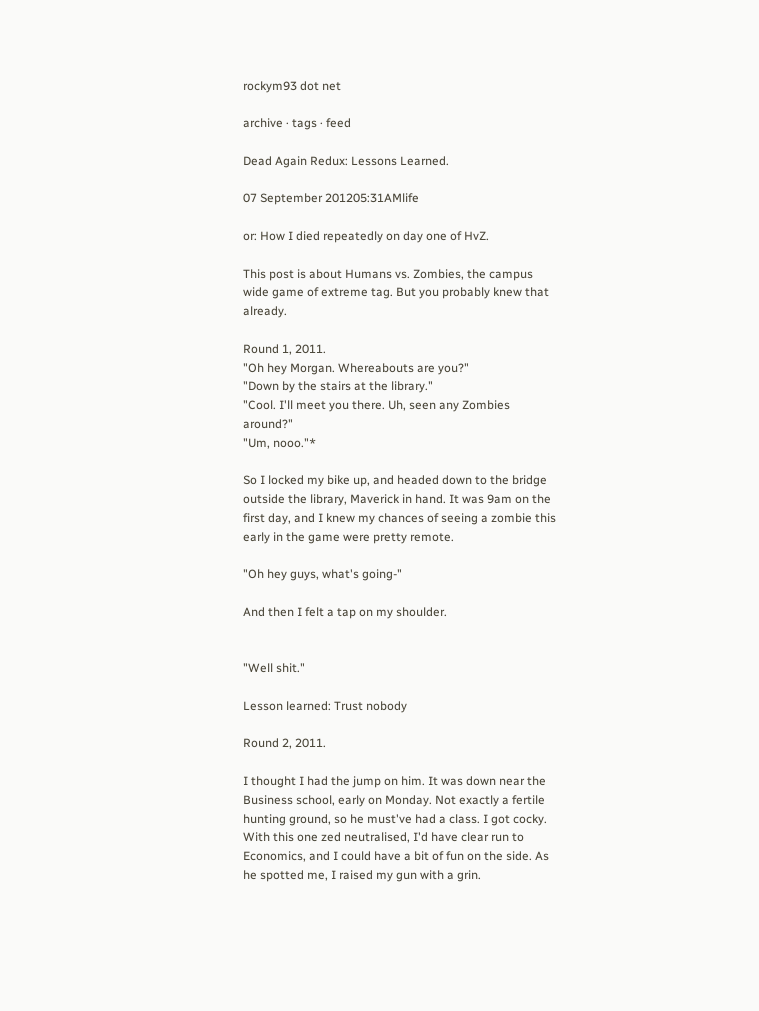rockym93 dot net

archive · tags · feed

Dead Again Redux: Lessons Learned.

07 September 201205:31AMlife

or: How I died repeatedly on day one of HvZ.

This post is about Humans vs. Zombies, the campus wide game of extreme tag. But you probably knew that already.

Round 1, 2011.
"Oh hey Morgan. Whereabouts are you?"
"Down by the stairs at the library."
"Cool. I'll meet you there. Uh, seen any Zombies around?"
"Um, nooo."*

So I locked my bike up, and headed down to the bridge outside the library, Maverick in hand. It was 9am on the first day, and I knew my chances of seeing a zombie this early in the game were pretty remote.

"Oh hey guys, what's going-"

And then I felt a tap on my shoulder.


"Well shit."

Lesson learned: Trust nobody

Round 2, 2011.

I thought I had the jump on him. It was down near the Business school, early on Monday. Not exactly a fertile hunting ground, so he must've had a class. I got cocky. With this one zed neutralised, I'd have clear run to Economics, and I could have a bit of fun on the side. As he spotted me, I raised my gun with a grin.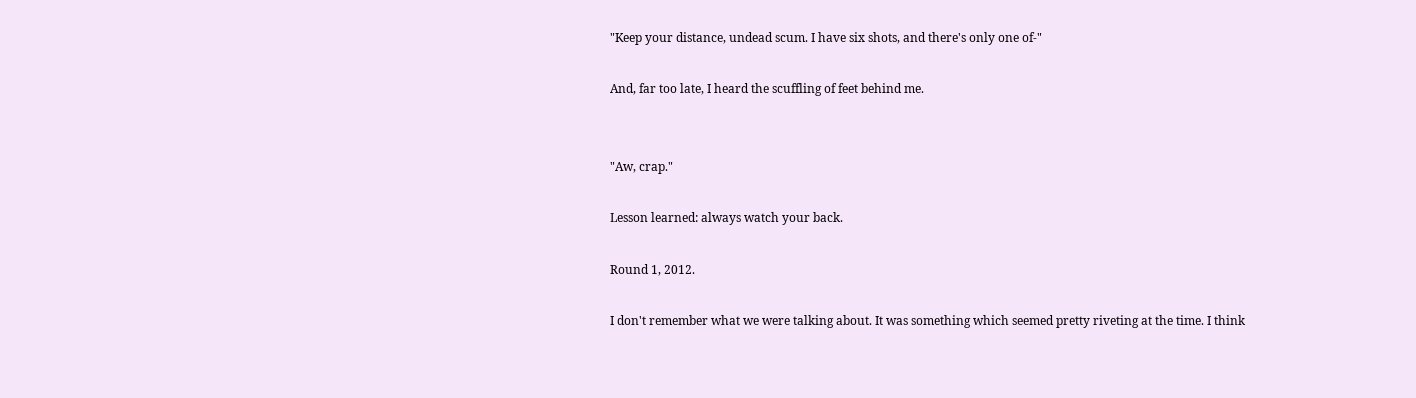"Keep your distance, undead scum. I have six shots, and there's only one of-"

And, far too late, I heard the scuffling of feet behind me.


"Aw, crap."

Lesson learned: always watch your back.

Round 1, 2012.

I don't remember what we were talking about. It was something which seemed pretty riveting at the time. I think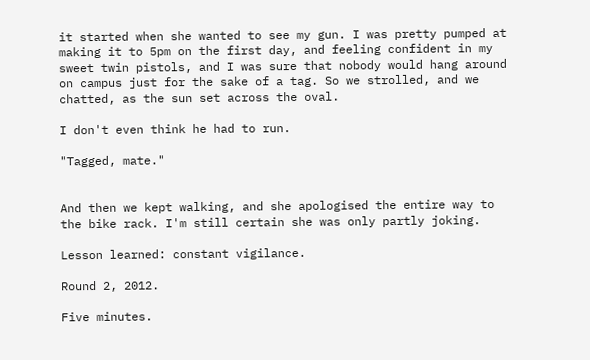it started when she wanted to see my gun. I was pretty pumped at making it to 5pm on the first day, and feeling confident in my sweet twin pistols, and I was sure that nobody would hang around on campus just for the sake of a tag. So we strolled, and we chatted, as the sun set across the oval.

I don't even think he had to run.

"Tagged, mate."


And then we kept walking, and she apologised the entire way to the bike rack. I'm still certain she was only partly joking.

Lesson learned: constant vigilance.

Round 2, 2012.

Five minutes.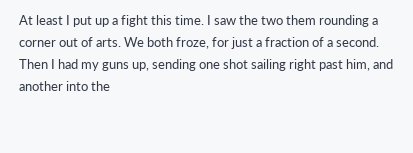At least I put up a fight this time. I saw the two them rounding a corner out of arts. We both froze, for just a fraction of a second. Then I had my guns up, sending one shot sailing right past him, and another into the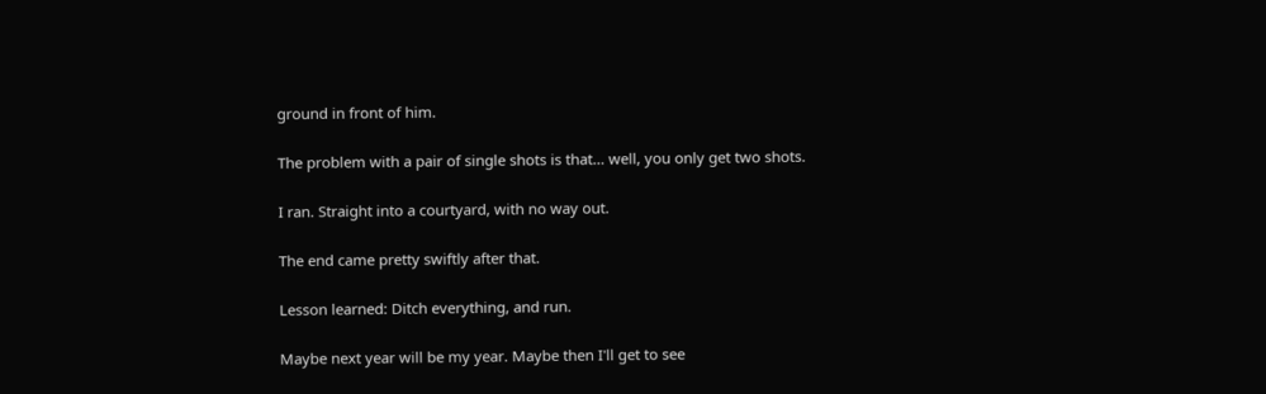ground in front of him.

The problem with a pair of single shots is that... well, you only get two shots.

I ran. Straight into a courtyard, with no way out.

The end came pretty swiftly after that.

Lesson learned: Ditch everything, and run.

Maybe next year will be my year. Maybe then I'll get to see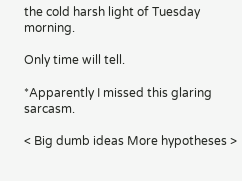the cold harsh light of Tuesday morning.

Only time will tell.

*Apparently I missed this glaring sarcasm.

< Big dumb ideas More hypotheses >